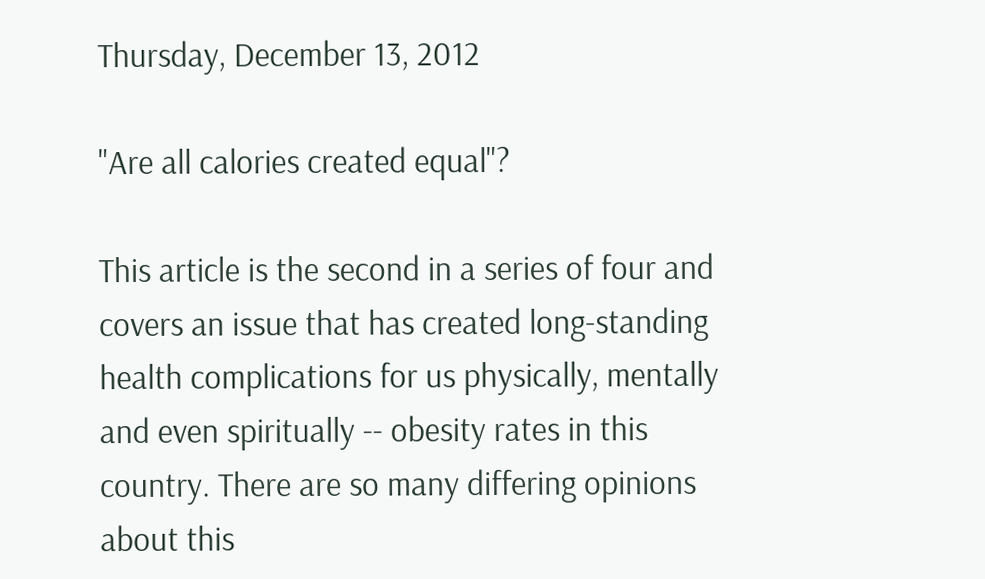Thursday, December 13, 2012

"Are all calories created equal"?

This article is the second in a series of four and covers an issue that has created long-standing health complications for us physically, mentally and even spiritually -- obesity rates in this country. There are so many differing opinions about this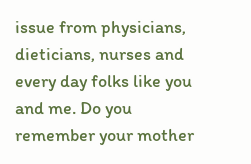issue from physicians, dieticians, nurses and every day folks like you and me. Do you remember your mother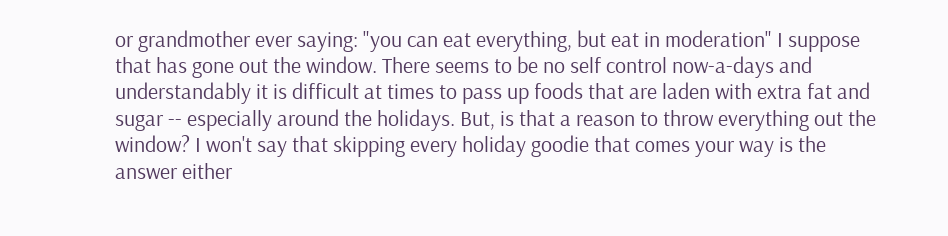or grandmother ever saying: "you can eat everything, but eat in moderation" I suppose that has gone out the window. There seems to be no self control now-a-days and understandably it is difficult at times to pass up foods that are laden with extra fat and sugar -- especially around the holidays. But, is that a reason to throw everything out the window? I won't say that skipping every holiday goodie that comes your way is the answer either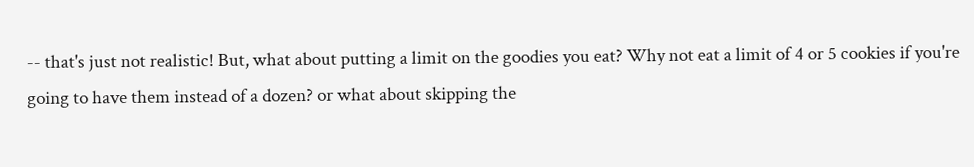-- that's just not realistic! But, what about putting a limit on the goodies you eat? Why not eat a limit of 4 or 5 cookies if you're going to have them instead of a dozen? or what about skipping the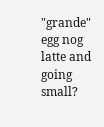"grande" egg nog latte and going small?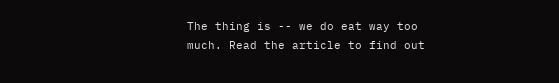The thing is -- we do eat way too much. Read the article to find out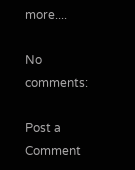more....

No comments:

Post a Comment